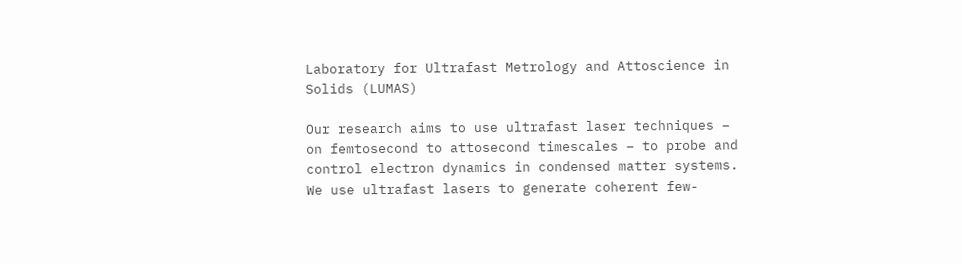Laboratory for Ultrafast Metrology and Attoscience in Solids (LUMAS)

Our research aims to use ultrafast laser techniques – on femtosecond to attosecond timescales – to probe and control electron dynamics in condensed matter systems. We use ultrafast lasers to generate coherent few-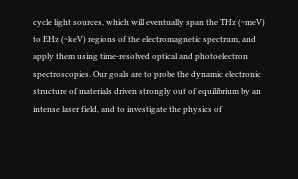cycle light sources, which will eventually span the THz (~meV) to EHz (~keV) regions of the electromagnetic spectrum, and apply them using time-resolved optical and photoelectron spectroscopies. Our goals are to probe the dynamic electronic structure of materials driven strongly out of equilibrium by an intense laser field, and to investigate the physics of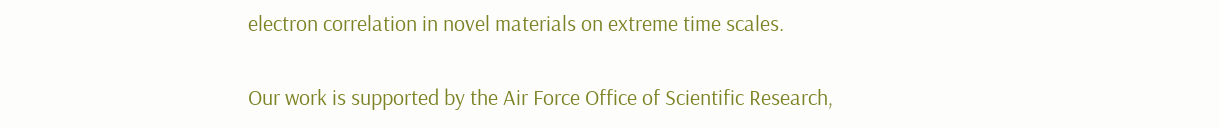electron correlation in novel materials on extreme time scales.

Our work is supported by the Air Force Office of Scientific Research,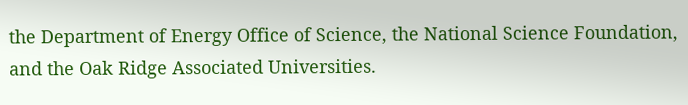the Department of Energy Office of Science, the National Science Foundation, and the Oak Ridge Associated Universities.